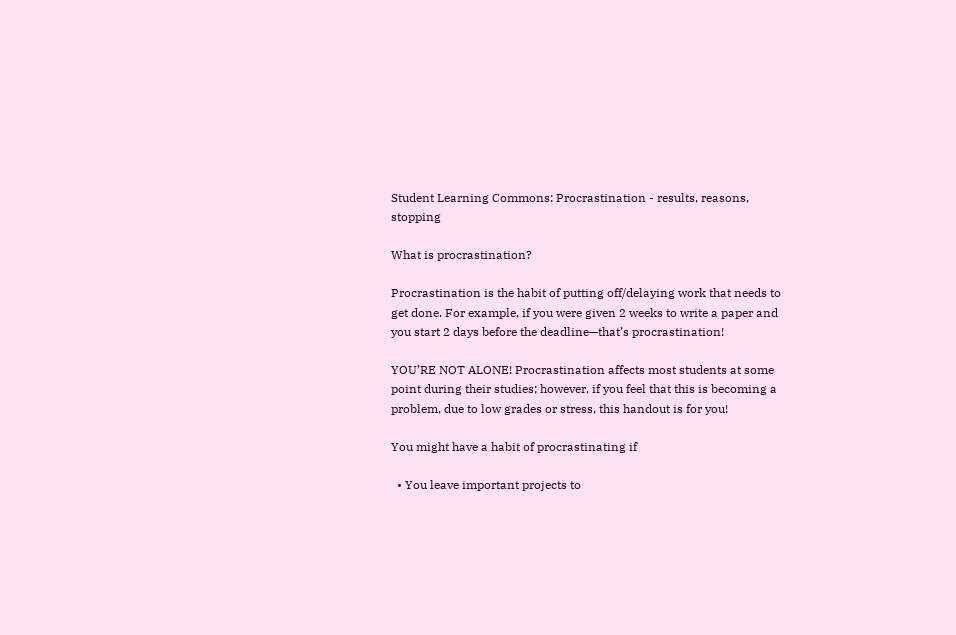Student Learning Commons: Procrastination - results, reasons, stopping

What is procrastination?

Procrastination is the habit of putting off/delaying work that needs to get done. For example, if you were given 2 weeks to write a paper and you start 2 days before the deadline—that’s procrastination!

YOU’RE NOT ALONE! Procrastination affects most students at some point during their studies; however, if you feel that this is becoming a problem, due to low grades or stress, this handout is for you!

You might have a habit of procrastinating if

  • You leave important projects to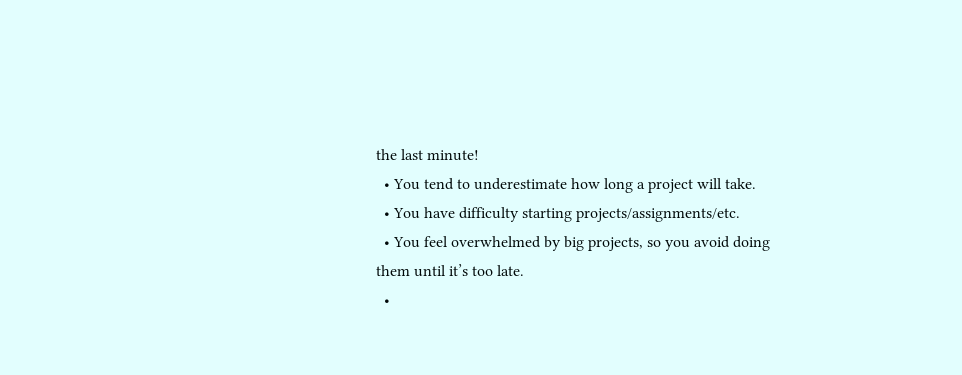the last minute!
  • You tend to underestimate how long a project will take.
  • You have difficulty starting projects/assignments/etc.
  • You feel overwhelmed by big projects, so you avoid doing them until it’s too late.
  •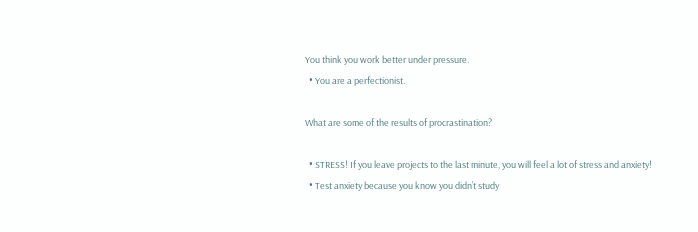You think you work better under pressure.
  • You are a perfectionist.

What are some of the results of procrastination?

  • STRESS! If you leave projects to the last minute, you will feel a lot of stress and anxiety!
  • Test anxiety because you know you didn’t study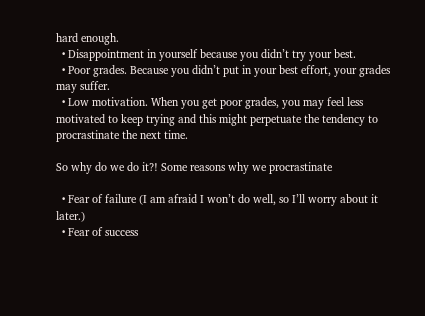hard enough.
  • Disappointment in yourself because you didn’t try your best.
  • Poor grades. Because you didn’t put in your best effort, your grades may suffer.
  • Low motivation. When you get poor grades, you may feel less motivated to keep trying and this might perpetuate the tendency to procrastinate the next time.

So why do we do it?! Some reasons why we procrastinate

  • Fear of failure (I am afraid I won’t do well, so I’ll worry about it later.)
  • Fear of success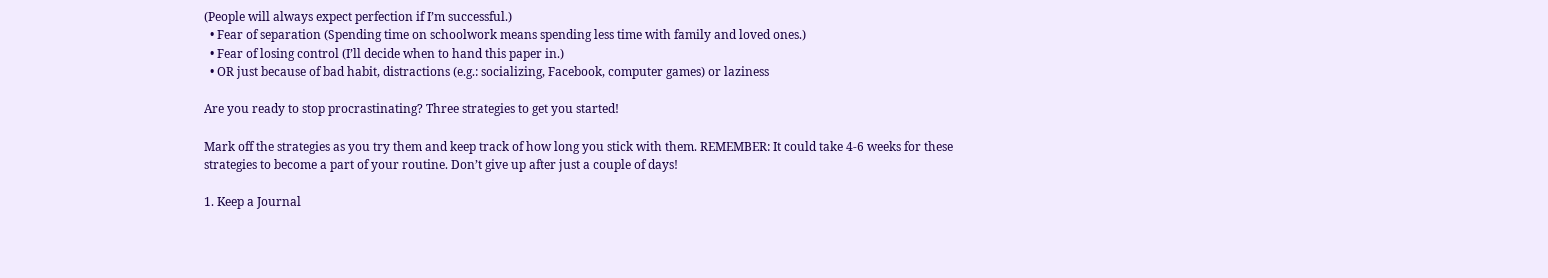(People will always expect perfection if I’m successful.)
  • Fear of separation (Spending time on schoolwork means spending less time with family and loved ones.)
  • Fear of losing control (I’ll decide when to hand this paper in.)
  • OR just because of bad habit, distractions (e.g.: socializing, Facebook, computer games) or laziness

Are you ready to stop procrastinating? Three strategies to get you started!

Mark off the strategies as you try them and keep track of how long you stick with them. REMEMBER: It could take 4-6 weeks for these strategies to become a part of your routine. Don’t give up after just a couple of days!

1. Keep a Journal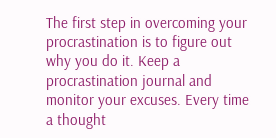The first step in overcoming your procrastination is to figure out why you do it. Keep a procrastination journal and monitor your excuses. Every time a thought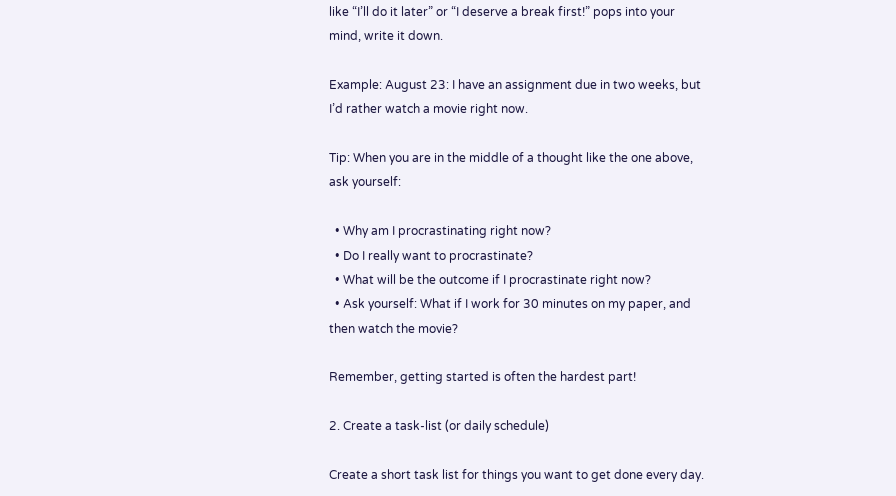like “I’ll do it later” or “I deserve a break first!” pops into your mind, write it down.

Example: August 23: I have an assignment due in two weeks, but I’d rather watch a movie right now.

Tip: When you are in the middle of a thought like the one above, ask yourself:

  • Why am I procrastinating right now?
  • Do I really want to procrastinate?
  • What will be the outcome if I procrastinate right now?
  • Ask yourself: What if I work for 30 minutes on my paper, and then watch the movie?

Remember, getting started is often the hardest part!

2. Create a task-list (or daily schedule)

Create a short task list for things you want to get done every day.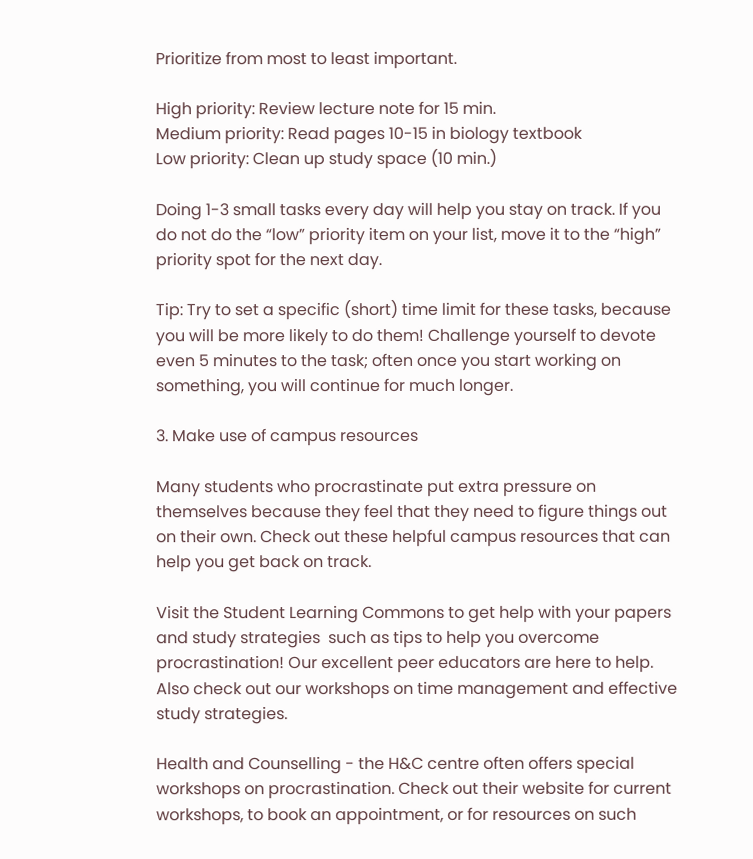Prioritize from most to least important.

High priority: Review lecture note for 15 min.
Medium priority: Read pages 10-15 in biology textbook
Low priority: Clean up study space (10 min.)

Doing 1-3 small tasks every day will help you stay on track. If you do not do the “low” priority item on your list, move it to the “high” priority spot for the next day.

Tip: Try to set a specific (short) time limit for these tasks, because you will be more likely to do them! Challenge yourself to devote even 5 minutes to the task; often once you start working on something, you will continue for much longer.

3. Make use of campus resources

Many students who procrastinate put extra pressure on themselves because they feel that they need to figure things out on their own. Check out these helpful campus resources that can help you get back on track.

Visit the Student Learning Commons to get help with your papers and study strategies  such as tips to help you overcome procrastination! Our excellent peer educators are here to help. Also check out our workshops on time management and effective study strategies.

Health and Counselling - the H&C centre often offers special workshops on procrastination. Check out their website for current workshops, to book an appointment, or for resources on such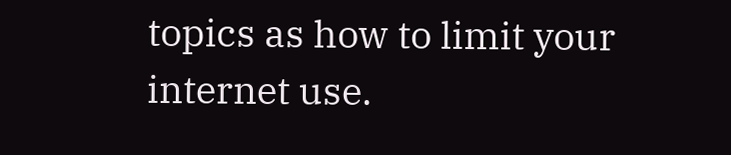topics as how to limit your internet use.